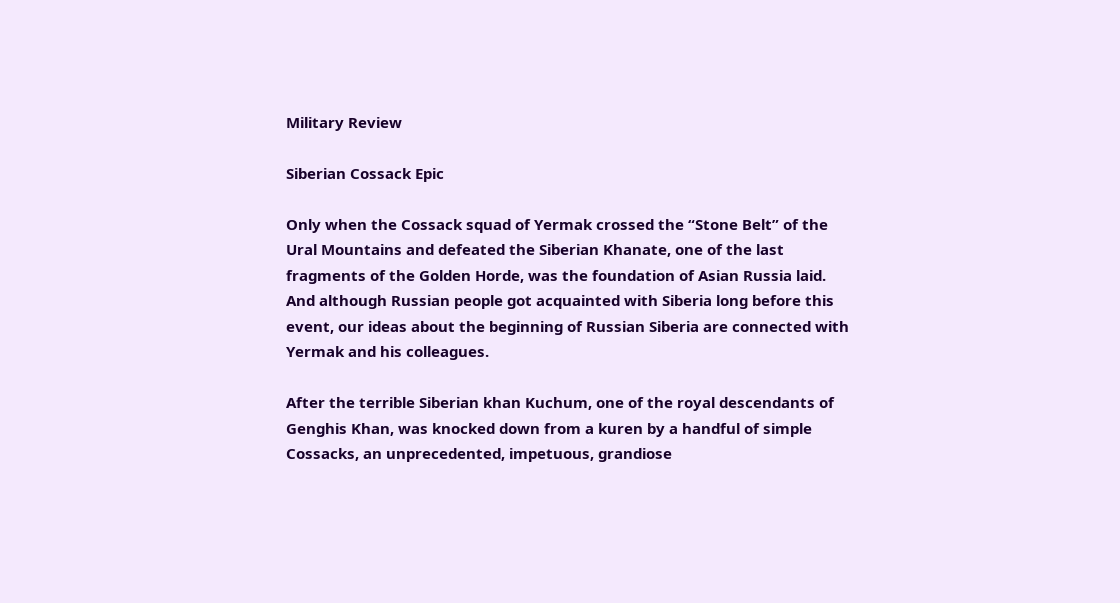Military Review

Siberian Cossack Epic

Only when the Cossack squad of Yermak crossed the “Stone Belt” of the Ural Mountains and defeated the Siberian Khanate, one of the last fragments of the Golden Horde, was the foundation of Asian Russia laid. And although Russian people got acquainted with Siberia long before this event, our ideas about the beginning of Russian Siberia are connected with Yermak and his colleagues.

After the terrible Siberian khan Kuchum, one of the royal descendants of Genghis Khan, was knocked down from a kuren by a handful of simple Cossacks, an unprecedented, impetuous, grandiose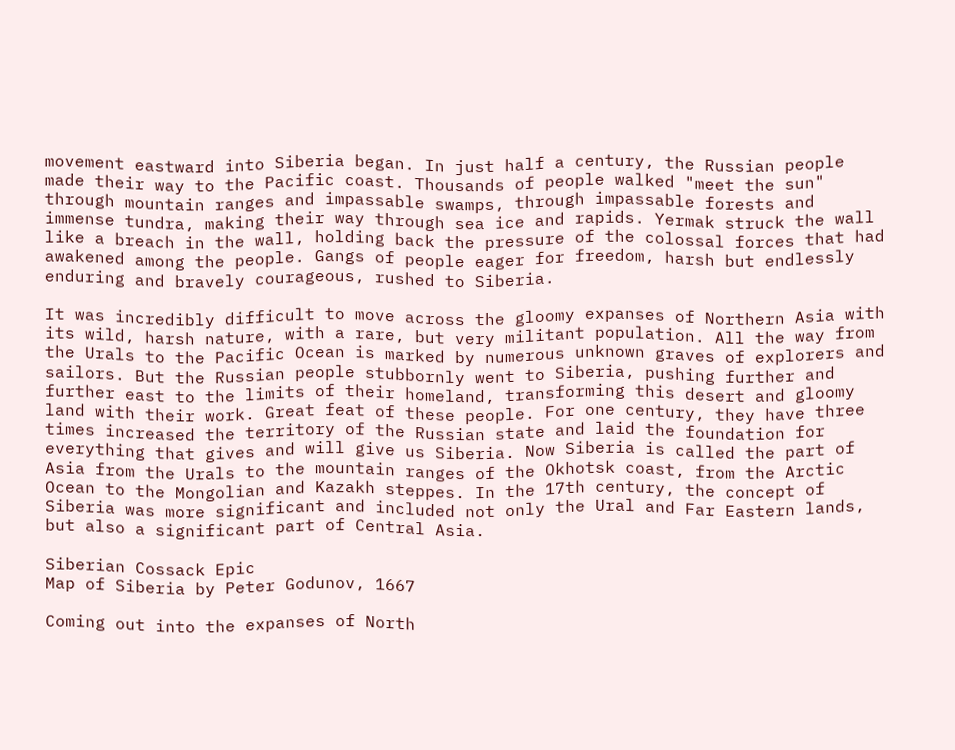movement eastward into Siberia began. In just half a century, the Russian people made their way to the Pacific coast. Thousands of people walked "meet the sun" through mountain ranges and impassable swamps, through impassable forests and immense tundra, making their way through sea ice and rapids. Yermak struck the wall like a breach in the wall, holding back the pressure of the colossal forces that had awakened among the people. Gangs of people eager for freedom, harsh but endlessly enduring and bravely courageous, rushed to Siberia.

It was incredibly difficult to move across the gloomy expanses of Northern Asia with its wild, harsh nature, with a rare, but very militant population. All the way from the Urals to the Pacific Ocean is marked by numerous unknown graves of explorers and sailors. But the Russian people stubbornly went to Siberia, pushing further and further east to the limits of their homeland, transforming this desert and gloomy land with their work. Great feat of these people. For one century, they have three times increased the territory of the Russian state and laid the foundation for everything that gives and will give us Siberia. Now Siberia is called the part of Asia from the Urals to the mountain ranges of the Okhotsk coast, from the Arctic Ocean to the Mongolian and Kazakh steppes. In the 17th century, the concept of Siberia was more significant and included not only the Ural and Far Eastern lands, but also a significant part of Central Asia.

Siberian Cossack Epic
Map of Siberia by Peter Godunov, 1667

Coming out into the expanses of North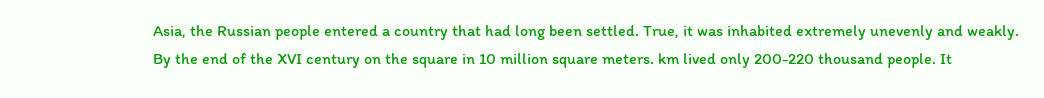Asia, the Russian people entered a country that had long been settled. True, it was inhabited extremely unevenly and weakly. By the end of the XVI century on the square in 10 million square meters. km lived only 200-220 thousand people. It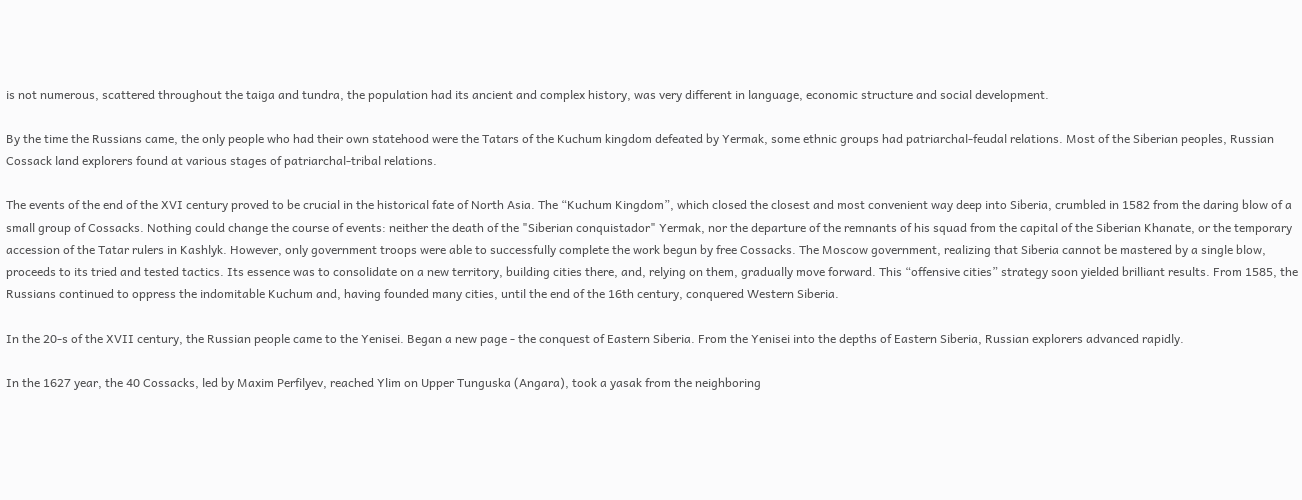is not numerous, scattered throughout the taiga and tundra, the population had its ancient and complex history, was very different in language, economic structure and social development.

By the time the Russians came, the only people who had their own statehood were the Tatars of the Kuchum kingdom defeated by Yermak, some ethnic groups had patriarchal-feudal relations. Most of the Siberian peoples, Russian Cossack land explorers found at various stages of patriarchal-tribal relations.

The events of the end of the XVI century proved to be crucial in the historical fate of North Asia. The “Kuchum Kingdom”, which closed the closest and most convenient way deep into Siberia, crumbled in 1582 from the daring blow of a small group of Cossacks. Nothing could change the course of events: neither the death of the "Siberian conquistador" Yermak, nor the departure of the remnants of his squad from the capital of the Siberian Khanate, or the temporary accession of the Tatar rulers in Kashlyk. However, only government troops were able to successfully complete the work begun by free Cossacks. The Moscow government, realizing that Siberia cannot be mastered by a single blow, proceeds to its tried and tested tactics. Its essence was to consolidate on a new territory, building cities there, and, relying on them, gradually move forward. This “offensive cities” strategy soon yielded brilliant results. From 1585, the Russians continued to oppress the indomitable Kuchum and, having founded many cities, until the end of the 16th century, conquered Western Siberia.

In the 20-s of the XVII century, the Russian people came to the Yenisei. Began a new page - the conquest of Eastern Siberia. From the Yenisei into the depths of Eastern Siberia, Russian explorers advanced rapidly.

In the 1627 year, the 40 Cossacks, led by Maxim Perfilyev, reached Ylim on Upper Tunguska (Angara), took a yasak from the neighboring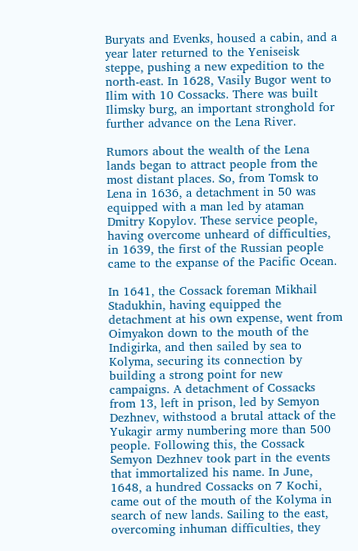Buryats and Evenks, housed a cabin, and a year later returned to the Yeniseisk steppe, pushing a new expedition to the north-east. In 1628, Vasily Bugor went to Ilim with 10 Cossacks. There was built Ilimsky burg, an important stronghold for further advance on the Lena River.

Rumors about the wealth of the Lena lands began to attract people from the most distant places. So, from Tomsk to Lena in 1636, a detachment in 50 was equipped with a man led by ataman Dmitry Kopylov. These service people, having overcome unheard of difficulties, in 1639, the first of the Russian people came to the expanse of the Pacific Ocean.

In 1641, the Cossack foreman Mikhail Stadukhin, having equipped the detachment at his own expense, went from Oimyakon down to the mouth of the Indigirka, and then sailed by sea to Kolyma, securing its connection by building a strong point for new campaigns. A detachment of Cossacks from 13, left in prison, led by Semyon Dezhnev, withstood a brutal attack of the Yukagir army numbering more than 500 people. Following this, the Cossack Semyon Dezhnev took part in the events that immortalized his name. In June, 1648, a hundred Cossacks on 7 Kochi, came out of the mouth of the Kolyma in search of new lands. Sailing to the east, overcoming inhuman difficulties, they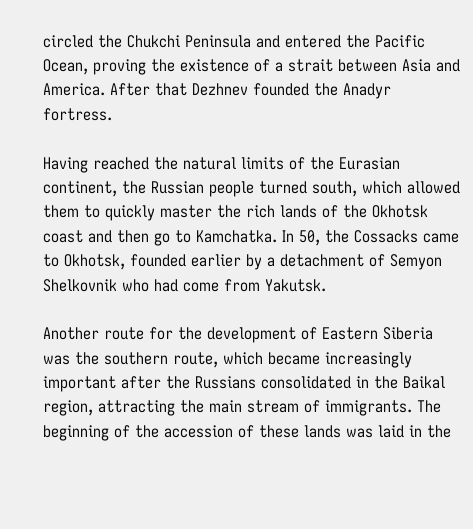circled the Chukchi Peninsula and entered the Pacific Ocean, proving the existence of a strait between Asia and America. After that Dezhnev founded the Anadyr fortress.

Having reached the natural limits of the Eurasian continent, the Russian people turned south, which allowed them to quickly master the rich lands of the Okhotsk coast and then go to Kamchatka. In 50, the Cossacks came to Okhotsk, founded earlier by a detachment of Semyon Shelkovnik who had come from Yakutsk.

Another route for the development of Eastern Siberia was the southern route, which became increasingly important after the Russians consolidated in the Baikal region, attracting the main stream of immigrants. The beginning of the accession of these lands was laid in the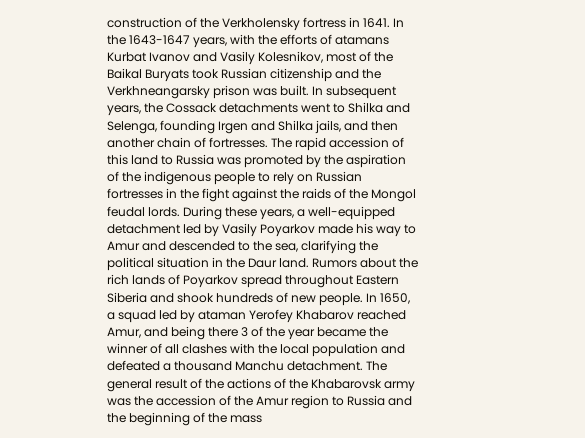construction of the Verkholensky fortress in 1641. In the 1643-1647 years, with the efforts of atamans Kurbat Ivanov and Vasily Kolesnikov, most of the Baikal Buryats took Russian citizenship and the Verkhneangarsky prison was built. In subsequent years, the Cossack detachments went to Shilka and Selenga, founding Irgen and Shilka jails, and then another chain of fortresses. The rapid accession of this land to Russia was promoted by the aspiration of the indigenous people to rely on Russian fortresses in the fight against the raids of the Mongol feudal lords. During these years, a well-equipped detachment led by Vasily Poyarkov made his way to Amur and descended to the sea, clarifying the political situation in the Daur land. Rumors about the rich lands of Poyarkov spread throughout Eastern Siberia and shook hundreds of new people. In 1650, a squad led by ataman Yerofey Khabarov reached Amur, and being there 3 of the year became the winner of all clashes with the local population and defeated a thousand Manchu detachment. The general result of the actions of the Khabarovsk army was the accession of the Amur region to Russia and the beginning of the mass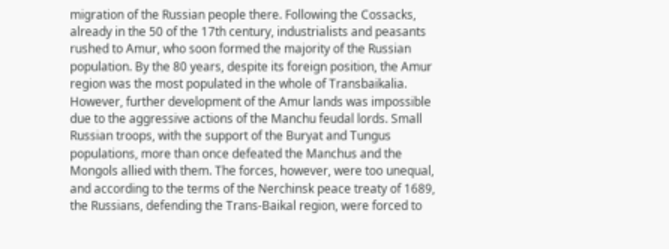migration of the Russian people there. Following the Cossacks, already in the 50 of the 17th century, industrialists and peasants rushed to Amur, who soon formed the majority of the Russian population. By the 80 years, despite its foreign position, the Amur region was the most populated in the whole of Transbaikalia. However, further development of the Amur lands was impossible due to the aggressive actions of the Manchu feudal lords. Small Russian troops, with the support of the Buryat and Tungus populations, more than once defeated the Manchus and the Mongols allied with them. The forces, however, were too unequal, and according to the terms of the Nerchinsk peace treaty of 1689, the Russians, defending the Trans-Baikal region, were forced to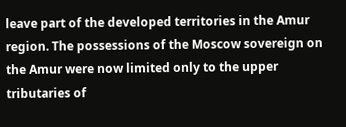leave part of the developed territories in the Amur region. The possessions of the Moscow sovereign on the Amur were now limited only to the upper tributaries of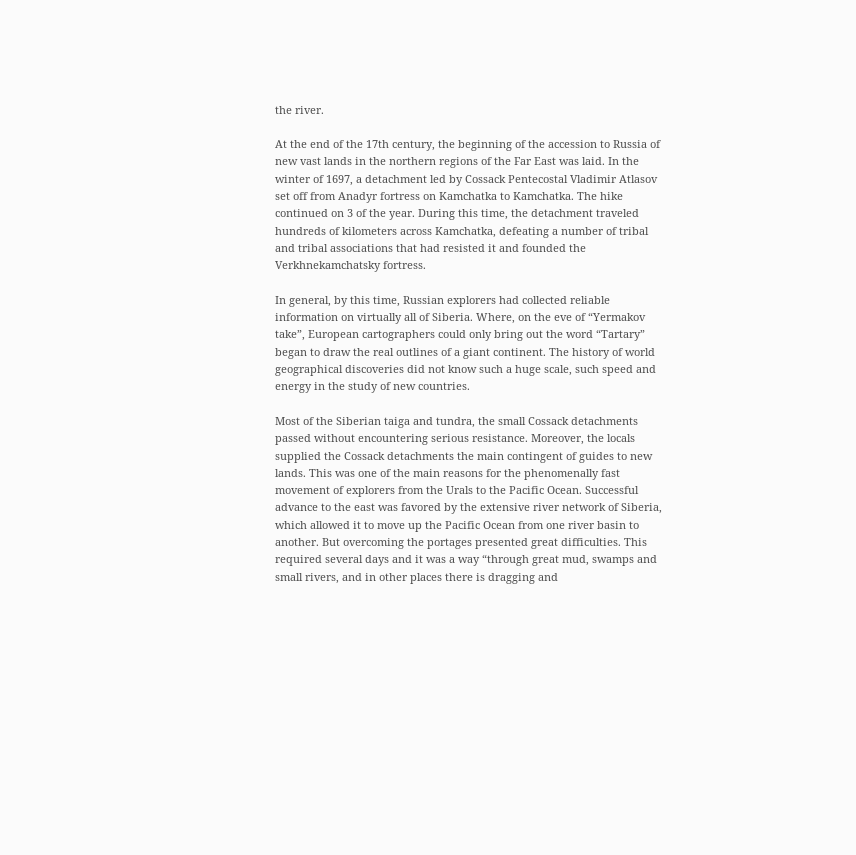the river.

At the end of the 17th century, the beginning of the accession to Russia of new vast lands in the northern regions of the Far East was laid. In the winter of 1697, a detachment led by Cossack Pentecostal Vladimir Atlasov set off from Anadyr fortress on Kamchatka to Kamchatka. The hike continued on 3 of the year. During this time, the detachment traveled hundreds of kilometers across Kamchatka, defeating a number of tribal and tribal associations that had resisted it and founded the Verkhnekamchatsky fortress.

In general, by this time, Russian explorers had collected reliable information on virtually all of Siberia. Where, on the eve of “Yermakov take”, European cartographers could only bring out the word “Tartary” began to draw the real outlines of a giant continent. The history of world geographical discoveries did not know such a huge scale, such speed and energy in the study of new countries.

Most of the Siberian taiga and tundra, the small Cossack detachments passed without encountering serious resistance. Moreover, the locals supplied the Cossack detachments the main contingent of guides to new lands. This was one of the main reasons for the phenomenally fast movement of explorers from the Urals to the Pacific Ocean. Successful advance to the east was favored by the extensive river network of Siberia, which allowed it to move up the Pacific Ocean from one river basin to another. But overcoming the portages presented great difficulties. This required several days and it was a way “through great mud, swamps and small rivers, and in other places there is dragging and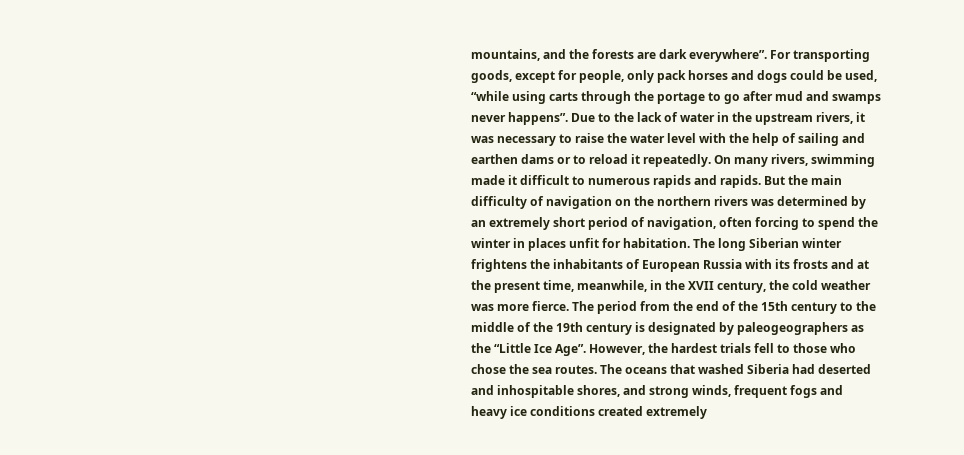mountains, and the forests are dark everywhere”. For transporting goods, except for people, only pack horses and dogs could be used, “while using carts through the portage to go after mud and swamps never happens”. Due to the lack of water in the upstream rivers, it was necessary to raise the water level with the help of sailing and earthen dams or to reload it repeatedly. On many rivers, swimming made it difficult to numerous rapids and rapids. But the main difficulty of navigation on the northern rivers was determined by an extremely short period of navigation, often forcing to spend the winter in places unfit for habitation. The long Siberian winter frightens the inhabitants of European Russia with its frosts and at the present time, meanwhile, in the XVII century, the cold weather was more fierce. The period from the end of the 15th century to the middle of the 19th century is designated by paleogeographers as the “Little Ice Age”. However, the hardest trials fell to those who chose the sea routes. The oceans that washed Siberia had deserted and inhospitable shores, and strong winds, frequent fogs and heavy ice conditions created extremely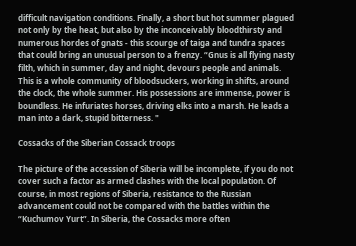difficult navigation conditions. Finally, a short but hot summer plagued not only by the heat, but also by the inconceivably bloodthirsty and numerous hordes of gnats - this scourge of taiga and tundra spaces that could bring an unusual person to a frenzy. “Gnus is all flying nasty filth, which in summer, day and night, devours people and animals. This is a whole community of bloodsuckers, working in shifts, around the clock, the whole summer. His possessions are immense, power is boundless. He infuriates horses, driving elks into a marsh. He leads a man into a dark, stupid bitterness. "

Cossacks of the Siberian Cossack troops

The picture of the accession of Siberia will be incomplete, if you do not cover such a factor as armed clashes with the local population. Of course, in most regions of Siberia, resistance to the Russian advancement could not be compared with the battles within the “Kuchumov Yurt”. In Siberia, the Cossacks more often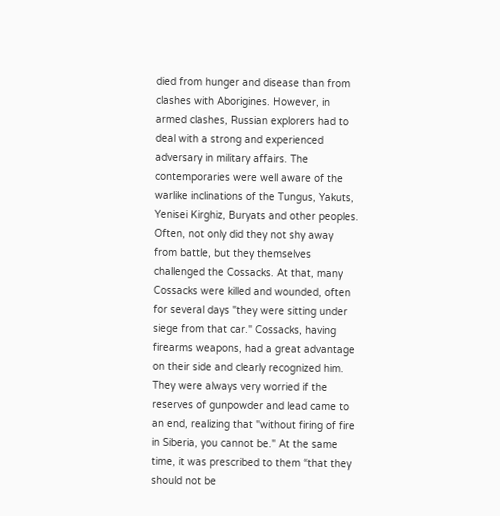died from hunger and disease than from clashes with Aborigines. However, in armed clashes, Russian explorers had to deal with a strong and experienced adversary in military affairs. The contemporaries were well aware of the warlike inclinations of the Tungus, Yakuts, Yenisei Kirghiz, Buryats and other peoples. Often, not only did they not shy away from battle, but they themselves challenged the Cossacks. At that, many Cossacks were killed and wounded, often for several days "they were sitting under siege from that car." Cossacks, having firearms weapons, had a great advantage on their side and clearly recognized him. They were always very worried if the reserves of gunpowder and lead came to an end, realizing that "without firing of fire in Siberia, you cannot be." At the same time, it was prescribed to them “that they should not be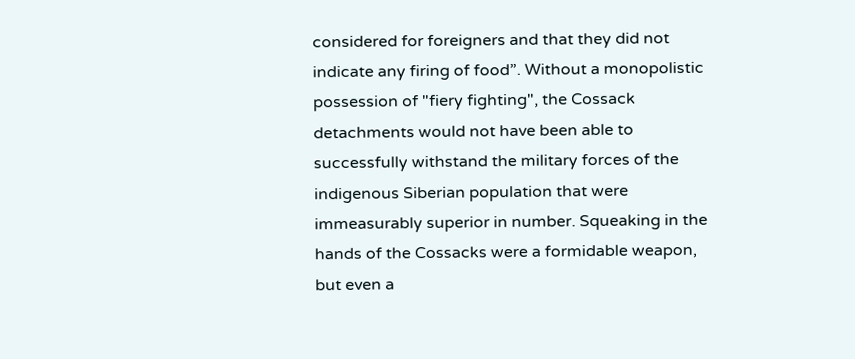considered for foreigners and that they did not indicate any firing of food”. Without a monopolistic possession of "fiery fighting", the Cossack detachments would not have been able to successfully withstand the military forces of the indigenous Siberian population that were immeasurably superior in number. Squeaking in the hands of the Cossacks were a formidable weapon, but even a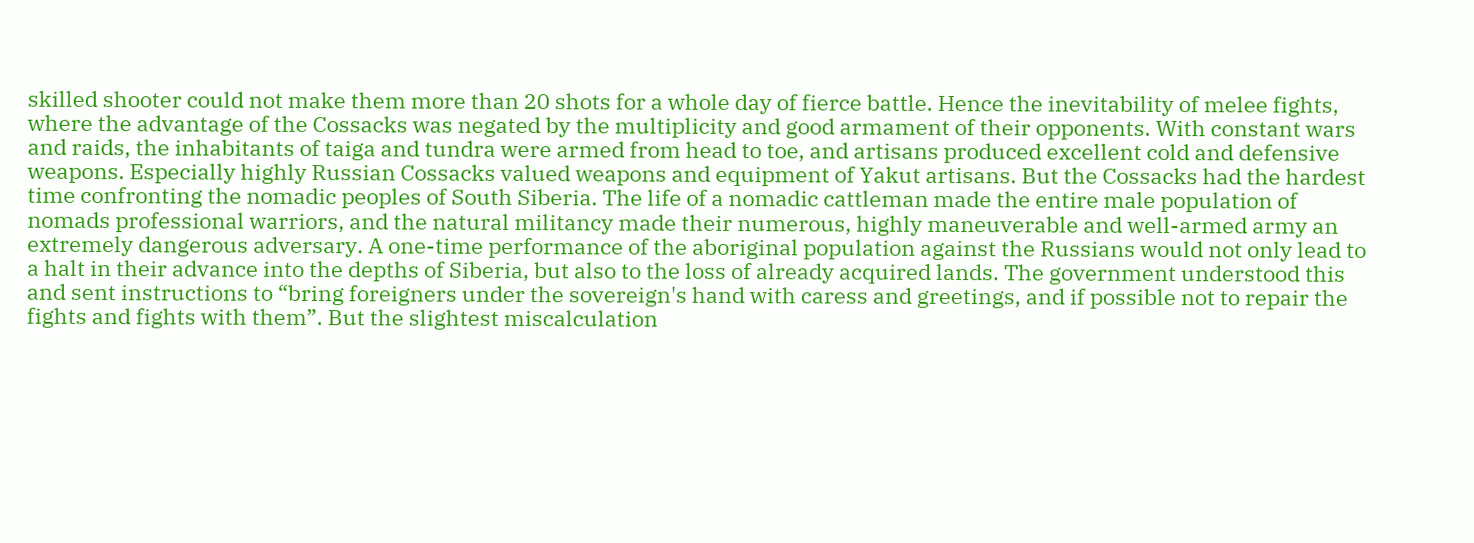skilled shooter could not make them more than 20 shots for a whole day of fierce battle. Hence the inevitability of melee fights, where the advantage of the Cossacks was negated by the multiplicity and good armament of their opponents. With constant wars and raids, the inhabitants of taiga and tundra were armed from head to toe, and artisans produced excellent cold and defensive weapons. Especially highly Russian Cossacks valued weapons and equipment of Yakut artisans. But the Cossacks had the hardest time confronting the nomadic peoples of South Siberia. The life of a nomadic cattleman made the entire male population of nomads professional warriors, and the natural militancy made their numerous, highly maneuverable and well-armed army an extremely dangerous adversary. A one-time performance of the aboriginal population against the Russians would not only lead to a halt in their advance into the depths of Siberia, but also to the loss of already acquired lands. The government understood this and sent instructions to “bring foreigners under the sovereign's hand with caress and greetings, and if possible not to repair the fights and fights with them”. But the slightest miscalculation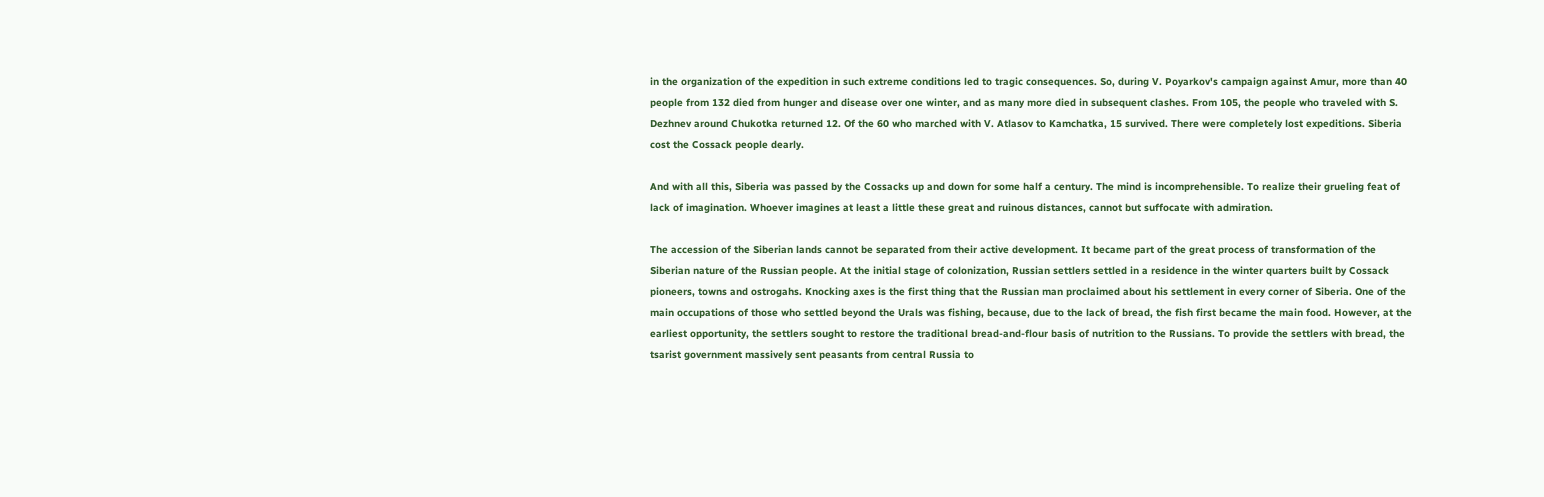in the organization of the expedition in such extreme conditions led to tragic consequences. So, during V. Poyarkov's campaign against Amur, more than 40 people from 132 died from hunger and disease over one winter, and as many more died in subsequent clashes. From 105, the people who traveled with S. Dezhnev around Chukotka returned 12. Of the 60 who marched with V. Atlasov to Kamchatka, 15 survived. There were completely lost expeditions. Siberia cost the Cossack people dearly.

And with all this, Siberia was passed by the Cossacks up and down for some half a century. The mind is incomprehensible. To realize their grueling feat of lack of imagination. Whoever imagines at least a little these great and ruinous distances, cannot but suffocate with admiration.

The accession of the Siberian lands cannot be separated from their active development. It became part of the great process of transformation of the Siberian nature of the Russian people. At the initial stage of colonization, Russian settlers settled in a residence in the winter quarters built by Cossack pioneers, towns and ostrogahs. Knocking axes is the first thing that the Russian man proclaimed about his settlement in every corner of Siberia. One of the main occupations of those who settled beyond the Urals was fishing, because, due to the lack of bread, the fish first became the main food. However, at the earliest opportunity, the settlers sought to restore the traditional bread-and-flour basis of nutrition to the Russians. To provide the settlers with bread, the tsarist government massively sent peasants from central Russia to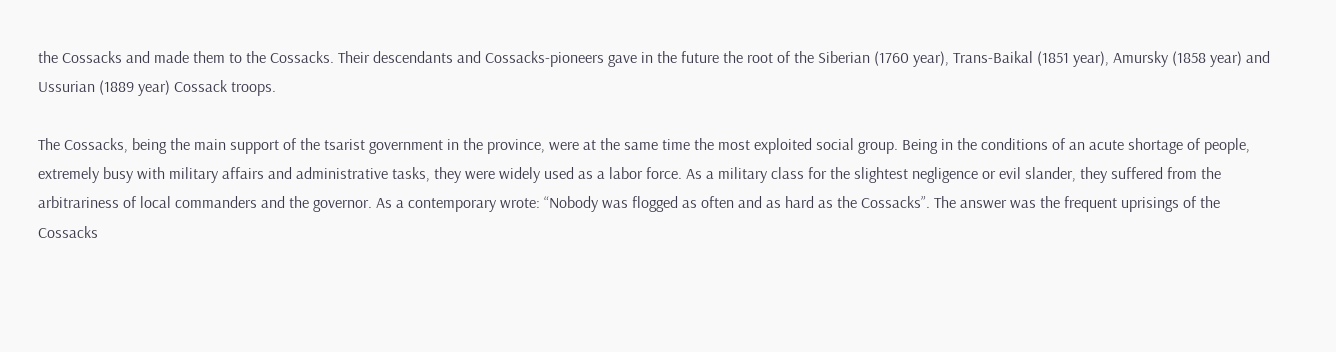the Cossacks and made them to the Cossacks. Their descendants and Cossacks-pioneers gave in the future the root of the Siberian (1760 year), Trans-Baikal (1851 year), Amursky (1858 year) and Ussurian (1889 year) Cossack troops.

The Cossacks, being the main support of the tsarist government in the province, were at the same time the most exploited social group. Being in the conditions of an acute shortage of people, extremely busy with military affairs and administrative tasks, they were widely used as a labor force. As a military class for the slightest negligence or evil slander, they suffered from the arbitrariness of local commanders and the governor. As a contemporary wrote: “Nobody was flogged as often and as hard as the Cossacks”. The answer was the frequent uprisings of the Cossacks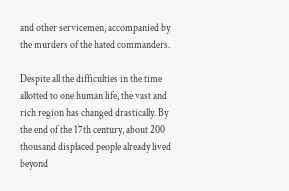and other servicemen, accompanied by the murders of the hated commanders.

Despite all the difficulties in the time allotted to one human life, the vast and rich region has changed drastically. By the end of the 17th century, about 200 thousand displaced people already lived beyond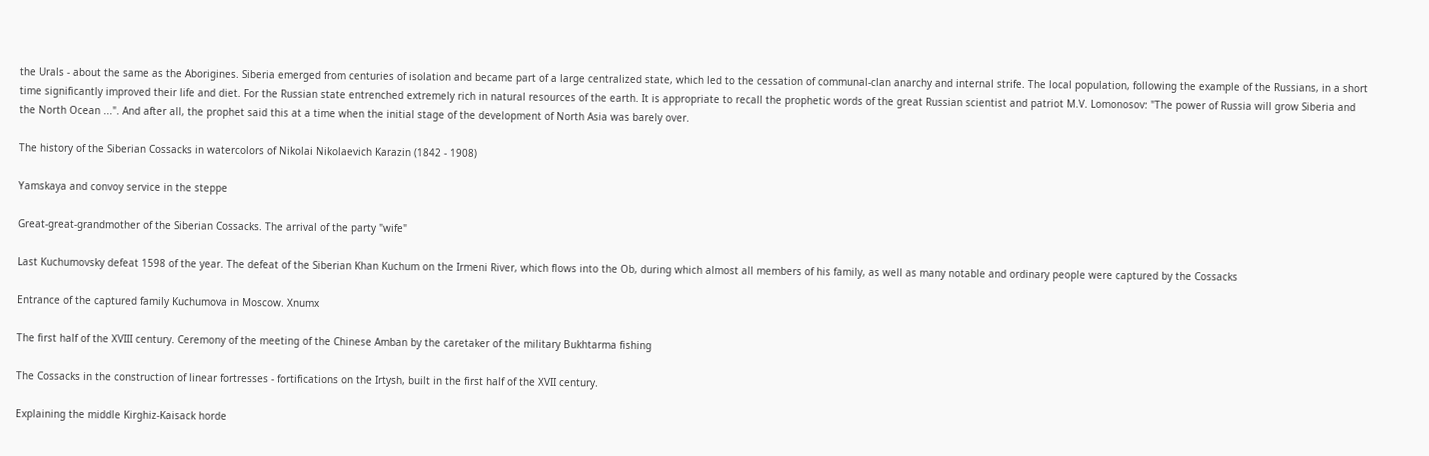the Urals - about the same as the Aborigines. Siberia emerged from centuries of isolation and became part of a large centralized state, which led to the cessation of communal-clan anarchy and internal strife. The local population, following the example of the Russians, in a short time significantly improved their life and diet. For the Russian state entrenched extremely rich in natural resources of the earth. It is appropriate to recall the prophetic words of the great Russian scientist and patriot M.V. Lomonosov: "The power of Russia will grow Siberia and the North Ocean ...". And after all, the prophet said this at a time when the initial stage of the development of North Asia was barely over.

The history of the Siberian Cossacks in watercolors of Nikolai Nikolaevich Karazin (1842 - 1908)

Yamskaya and convoy service in the steppe

Great-great-grandmother of the Siberian Cossacks. The arrival of the party "wife"

Last Kuchumovsky defeat 1598 of the year. The defeat of the Siberian Khan Kuchum on the Irmeni River, which flows into the Ob, during which almost all members of his family, as well as many notable and ordinary people were captured by the Cossacks

Entrance of the captured family Kuchumova in Moscow. Xnumx

The first half of the XVIII century. Ceremony of the meeting of the Chinese Amban by the caretaker of the military Bukhtarma fishing

The Cossacks in the construction of linear fortresses - fortifications on the Irtysh, built in the first half of the XVII century.

Explaining the middle Kirghiz-Kaisack horde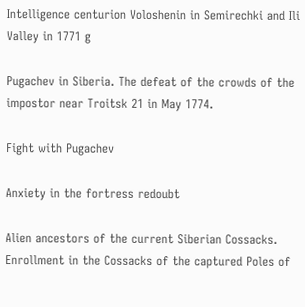Intelligence centurion Voloshenin in Semirechki and Ili Valley in 1771 g

Pugachev in Siberia. The defeat of the crowds of the impostor near Troitsk 21 in May 1774.

Fight with Pugachev

Anxiety in the fortress redoubt

Alien ancestors of the current Siberian Cossacks. Enrollment in the Cossacks of the captured Poles of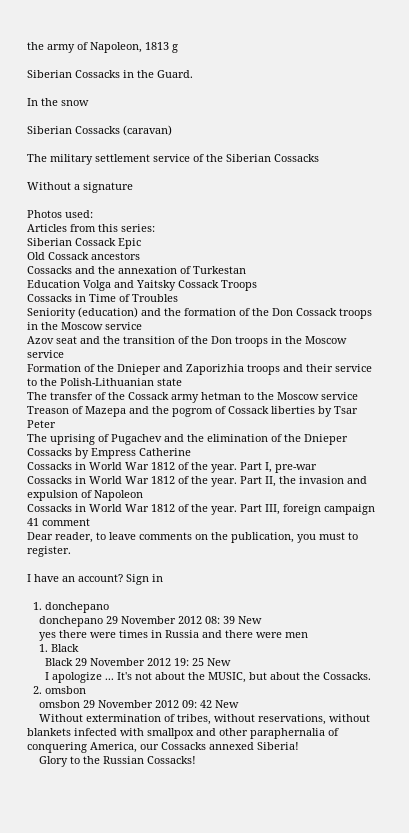the army of Napoleon, 1813 g

Siberian Cossacks in the Guard.

In the snow

Siberian Cossacks (caravan)

The military settlement service of the Siberian Cossacks

Without a signature

Photos used:
Articles from this series:
Siberian Cossack Epic
Old Cossack ancestors
Cossacks and the annexation of Turkestan
Education Volga and Yaitsky Cossack Troops
Cossacks in Time of Troubles
Seniority (education) and the formation of the Don Cossack troops in the Moscow service
Azov seat and the transition of the Don troops in the Moscow service
Formation of the Dnieper and Zaporizhia troops and their service to the Polish-Lithuanian state
The transfer of the Cossack army hetman to the Moscow service
Treason of Mazepa and the pogrom of Cossack liberties by Tsar Peter
The uprising of Pugachev and the elimination of the Dnieper Cossacks by Empress Catherine
Cossacks in World War 1812 of the year. Part I, pre-war
Cossacks in World War 1812 of the year. Part II, the invasion and expulsion of Napoleon
Cossacks in World War 1812 of the year. Part III, foreign campaign
41 comment
Dear reader, to leave comments on the publication, you must to register.

I have an account? Sign in

  1. donchepano
    donchepano 29 November 2012 08: 39 New
    yes there were times in Russia and there were men
    1. Black
      Black 29 November 2012 19: 25 New
      I apologize ... It's not about the MUSIC, but about the Cossacks.
  2. omsbon
    omsbon 29 November 2012 09: 42 New
    Without extermination of tribes, without reservations, without blankets infected with smallpox and other paraphernalia of conquering America, our Cossacks annexed Siberia!
    Glory to the Russian Cossacks!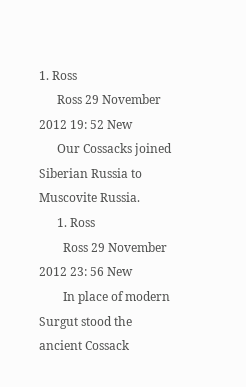1. Ross
      Ross 29 November 2012 19: 52 New
      Our Cossacks joined Siberian Russia to Muscovite Russia.
      1. Ross
        Ross 29 November 2012 23: 56 New
        In place of modern Surgut stood the ancient Cossack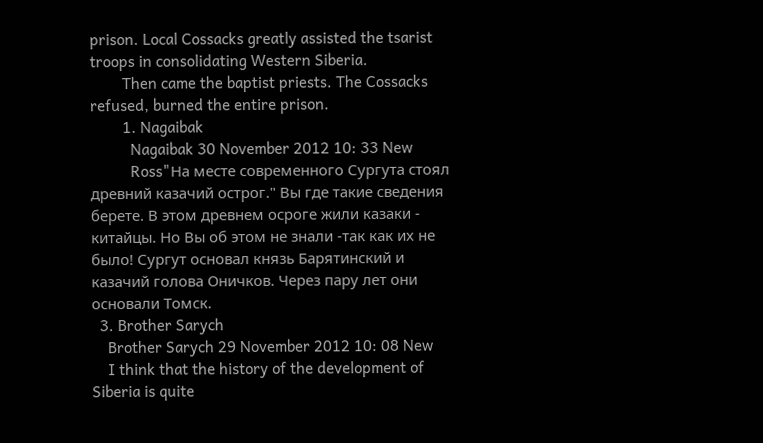prison. Local Cossacks greatly assisted the tsarist troops in consolidating Western Siberia.
        Then came the baptist priests. The Cossacks refused, burned the entire prison.
        1. Nagaibak
          Nagaibak 30 November 2012 10: 33 New
          Ross"На месте современного Сургута стоял древний казачий острог." Вы где такие сведения берете. В этом древнем осроге жили казаки - китайцы. Но Вы об этом не знали -так как их не было! Сургут основал князь Барятинский и казачий голова Оничков. Через пару лет они основали Томск.
  3. Brother Sarych
    Brother Sarych 29 November 2012 10: 08 New
    I think that the history of the development of Siberia is quite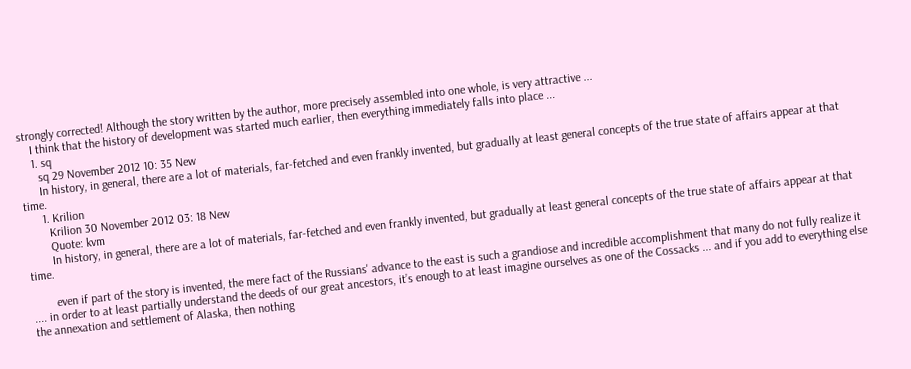strongly corrected! Although the story written by the author, more precisely assembled into one whole, is very attractive ...
    I think that the history of development was started much earlier, then everything immediately falls into place ...
    1. sq
      sq 29 November 2012 10: 35 New
      In history, in general, there are a lot of materials, far-fetched and even frankly invented, but gradually at least general concepts of the true state of affairs appear at that time.
      1. Krilion
        Krilion 30 November 2012 03: 18 New
        Quote: kvm
        In history, in general, there are a lot of materials, far-fetched and even frankly invented, but gradually at least general concepts of the true state of affairs appear at that time.

        even if part of the story is invented, the mere fact of the Russians' advance to the east is such a grandiose and incredible accomplishment that many do not fully realize it .... in order to at least partially understand the deeds of our great ancestors, it’s enough to at least imagine ourselves as one of the Cossacks ... and if you add to everything else the annexation and settlement of Alaska, then nothing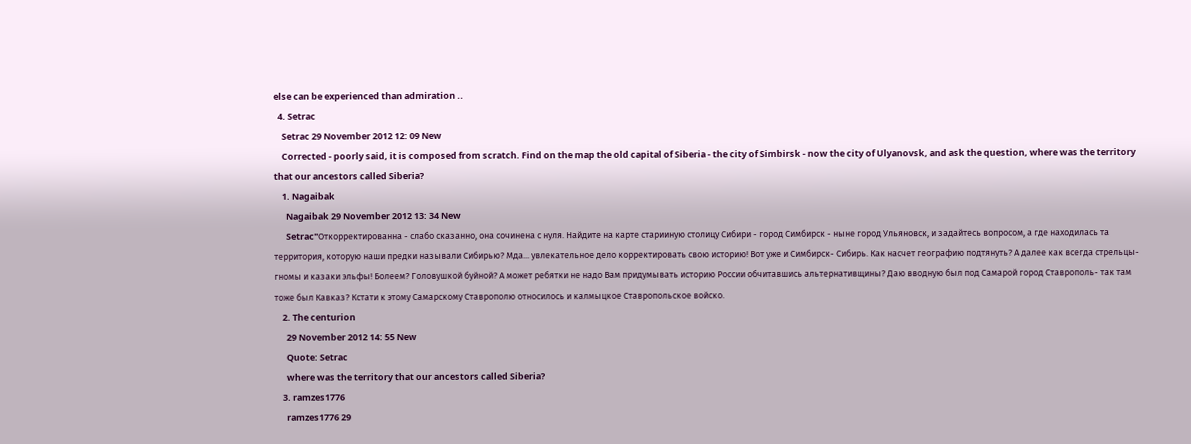else can be experienced than admiration ..
  4. Setrac
    Setrac 29 November 2012 12: 09 New
    Corrected - poorly said, it is composed from scratch. Find on the map the old capital of Siberia - the city of Simbirsk - now the city of Ulyanovsk, and ask the question, where was the territory that our ancestors called Siberia?
    1. Nagaibak
      Nagaibak 29 November 2012 13: 34 New
      Setrac"Откорректированна - слабо сказанно, она сочинена с нуля. Найдите на карте старииную столицу Сибири - город Симбирск - ныне город Ульяновск, и задайтесь вопросом, а где находилась та территория, которую наши предки называли Сибирью? Мда... увлекательное дело корректировать свою историю! Вот уже и Симбирск- Сибирь. Как насчет географию подтянуть? А далее как всегда стрельцы-гномы и казаки эльфы! Болеем? Головушкой буйной? А может ребятки не надо Вам придумывать историю России обчитавшись альтернативщины? Даю вводную был под Самарой город Ставрополь- так там тоже был Кавказ? Кстати к этому Самарскому Ставрополю относилось и калмыцкое Ставропольское войско.
    2. The centurion
      29 November 2012 14: 55 New
      Quote: Setrac
      where was the territory that our ancestors called Siberia?
    3. ramzes1776
      ramzes1776 29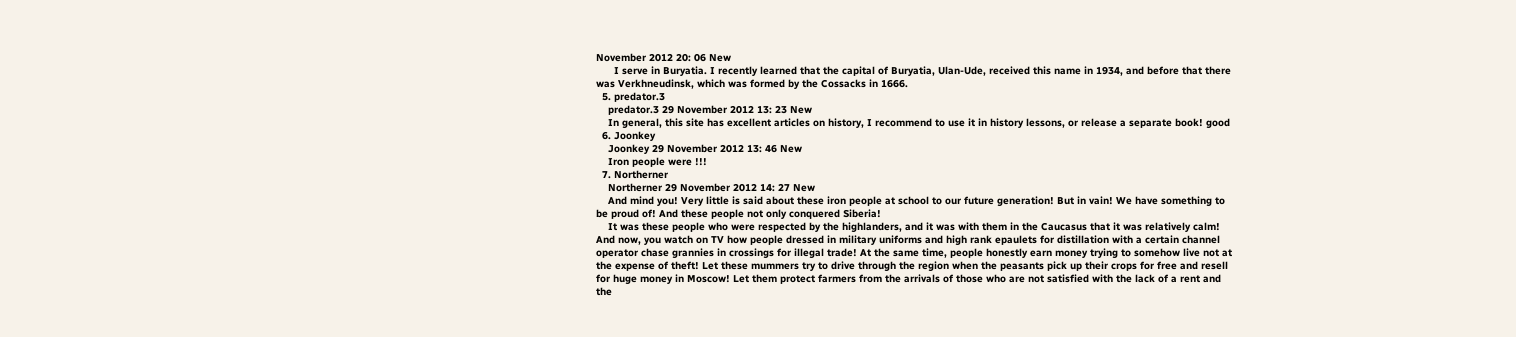November 2012 20: 06 New
      I serve in Buryatia. I recently learned that the capital of Buryatia, Ulan-Ude, received this name in 1934, and before that there was Verkhneudinsk, which was formed by the Cossacks in 1666.
  5. predator.3
    predator.3 29 November 2012 13: 23 New
    In general, this site has excellent articles on history, I recommend to use it in history lessons, or release a separate book! good
  6. Joonkey
    Joonkey 29 November 2012 13: 46 New
    Iron people were !!!
  7. Northerner
    Northerner 29 November 2012 14: 27 New
    And mind you! Very little is said about these iron people at school to our future generation! But in vain! We have something to be proud of! And these people not only conquered Siberia!
    It was these people who were respected by the highlanders, and it was with them in the Caucasus that it was relatively calm! And now, you watch on TV how people dressed in military uniforms and high rank epaulets for distillation with a certain channel operator chase grannies in crossings for illegal trade! At the same time, people honestly earn money trying to somehow live not at the expense of theft! Let these mummers try to drive through the region when the peasants pick up their crops for free and resell for huge money in Moscow! Let them protect farmers from the arrivals of those who are not satisfied with the lack of a rent and the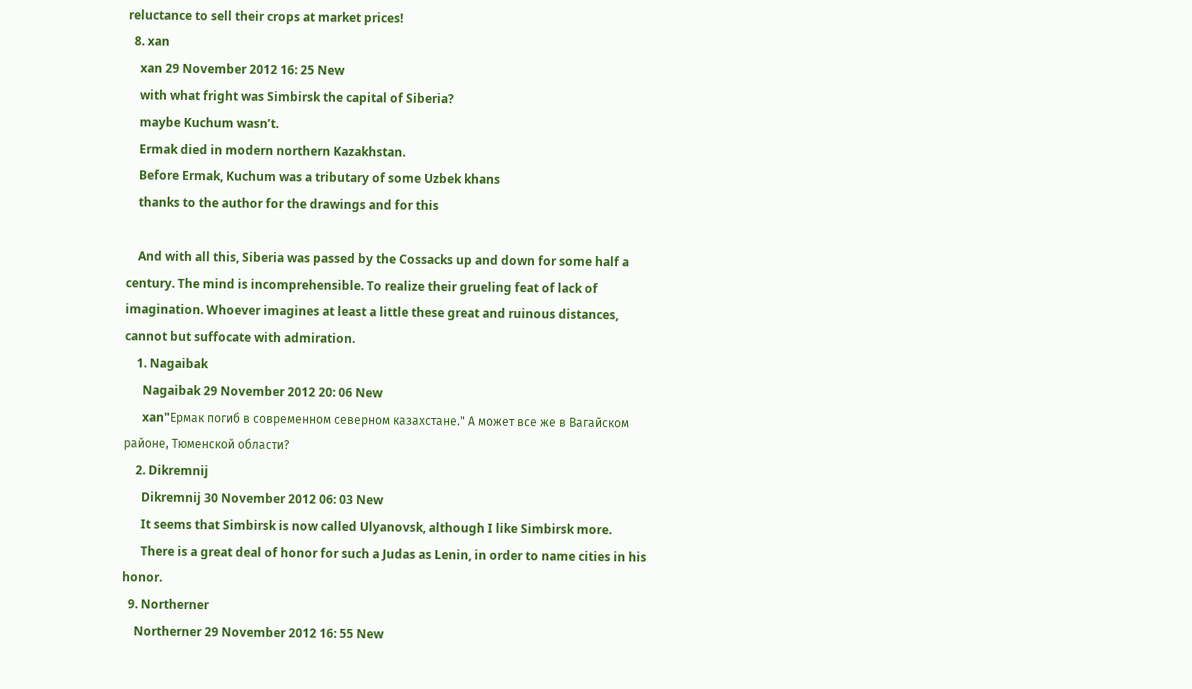reluctance to sell their crops at market prices!
  8. xan
    xan 29 November 2012 16: 25 New
    with what fright was Simbirsk the capital of Siberia?
    maybe Kuchum wasn’t.
    Ermak died in modern northern Kazakhstan.
    Before Ermak, Kuchum was a tributary of some Uzbek khans
    thanks to the author for the drawings and for this

    And with all this, Siberia was passed by the Cossacks up and down for some half a century. The mind is incomprehensible. To realize their grueling feat of lack of imagination. Whoever imagines at least a little these great and ruinous distances, cannot but suffocate with admiration.
    1. Nagaibak
      Nagaibak 29 November 2012 20: 06 New
      xan"Ермак погиб в современном северном казахстане." А может все же в Вагайском районе, Тюменской области?
    2. Dikremnij
      Dikremnij 30 November 2012 06: 03 New
      It seems that Simbirsk is now called Ulyanovsk, although I like Simbirsk more.
      There is a great deal of honor for such a Judas as Lenin, in order to name cities in his honor.
  9. Northerner
    Northerner 29 November 2012 16: 55 New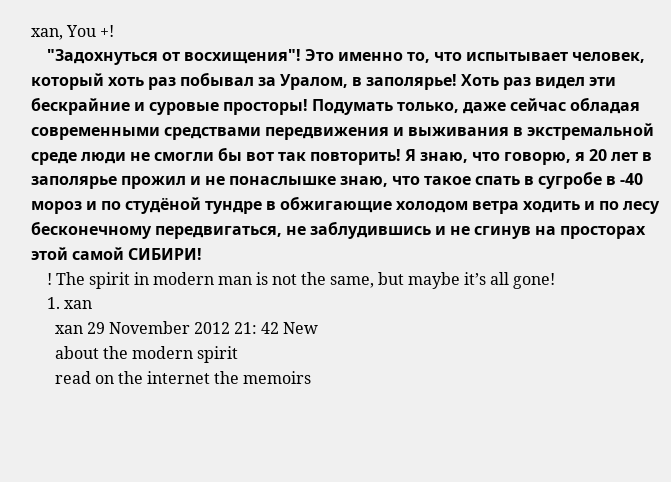xan, You +!
    "Задохнуться от восхищения"! Это именно то, что испытывает человек, который хоть раз побывал за Уралом, в заполярье! Хоть раз видел эти бескрайние и суровые просторы! Подумать только, даже сейчас обладая современными средствами передвижения и выживания в экстремальной среде люди не смогли бы вот так повторить! Я знаю, что говорю, я 20 лет в заполярье прожил и не понаслышке знаю, что такое спать в сугробе в -40 мороз и по студёной тундре в обжигающие холодом ветра ходить и по лесу бесконечному передвигаться, не заблудившись и не сгинув на просторах этой самой СИБИРИ!
    ! The spirit in modern man is not the same, but maybe it’s all gone!
    1. xan
      xan 29 November 2012 21: 42 New
      about the modern spirit
      read on the internet the memoirs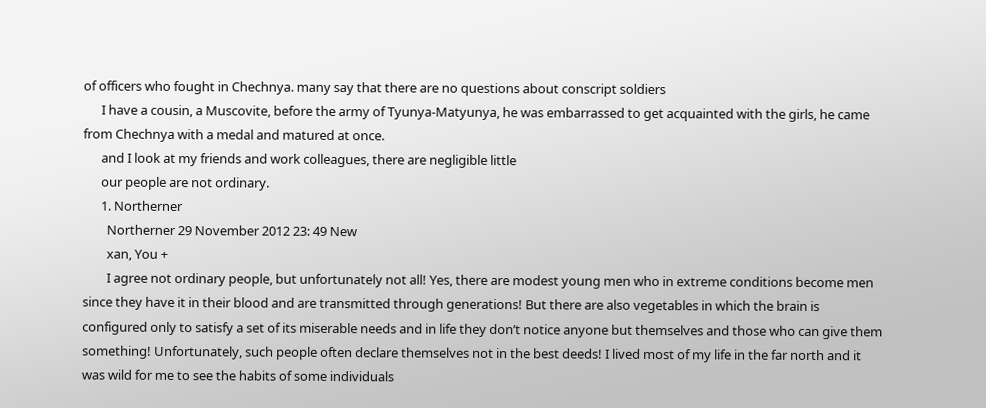of officers who fought in Chechnya. many say that there are no questions about conscript soldiers
      I have a cousin, a Muscovite, before the army of Tyunya-Matyunya, he was embarrassed to get acquainted with the girls, he came from Chechnya with a medal and matured at once.
      and I look at my friends and work colleagues, there are negligible little
      our people are not ordinary.
      1. Northerner
        Northerner 29 November 2012 23: 49 New
        xan, You +
        I agree not ordinary people, but unfortunately not all! Yes, there are modest young men who in extreme conditions become men since they have it in their blood and are transmitted through generations! But there are also vegetables in which the brain is configured only to satisfy a set of its miserable needs and in life they don’t notice anyone but themselves and those who can give them something! Unfortunately, such people often declare themselves not in the best deeds! I lived most of my life in the far north and it was wild for me to see the habits of some individuals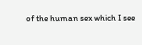of the human sex which I see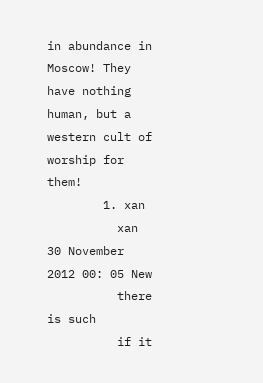in abundance in Moscow! They have nothing human, but a western cult of worship for them!
        1. xan
          xan 30 November 2012 00: 05 New
          there is such
          if it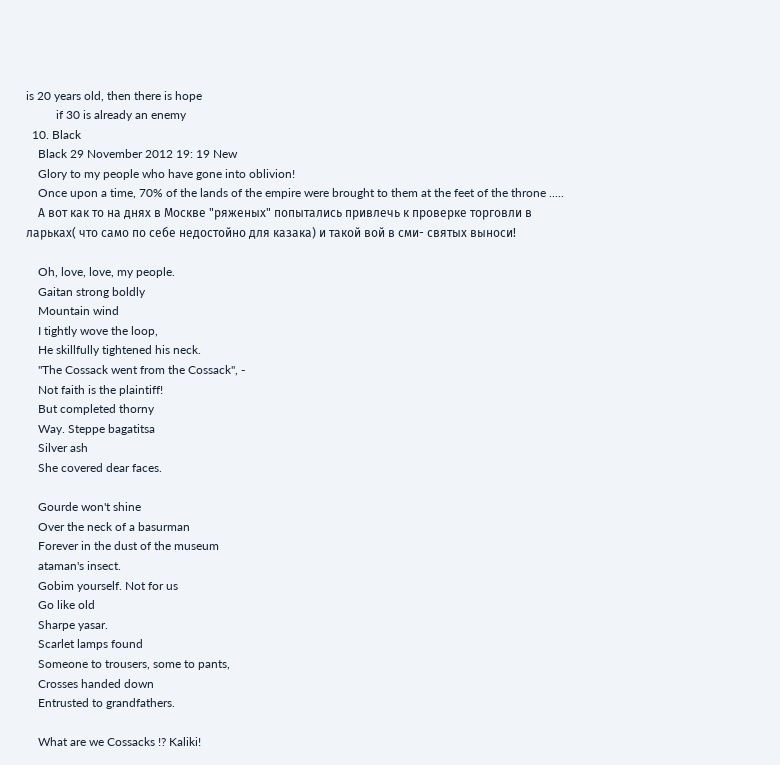is 20 years old, then there is hope
          if 30 is already an enemy
  10. Black
    Black 29 November 2012 19: 19 New
    Glory to my people who have gone into oblivion!
    Once upon a time, 70% of the lands of the empire were brought to them at the feet of the throne .....
    А вот как то на днях в Москве "ряженых" попытались привлечь к проверке торговли в ларьках( что само по себе недостойно для казака) и такой вой в сми- святых выноси!

    Oh, love, love, my people.
    Gaitan strong boldly
    Mountain wind
    I tightly wove the loop,
    He skillfully tightened his neck.
    "The Cossack went from the Cossack", -
    Not faith is the plaintiff!
    But completed thorny
    Way. Steppe bagatitsa
    Silver ash
    She covered dear faces.

    Gourde won't shine
    Over the neck of a basurman
    Forever in the dust of the museum
    ataman's insect.
    Gobim yourself. Not for us
    Go like old
    Sharpe yasar.
    Scarlet lamps found
    Someone to trousers, some to pants,
    Crosses handed down
    Entrusted to grandfathers.

    What are we Cossacks !? Kaliki!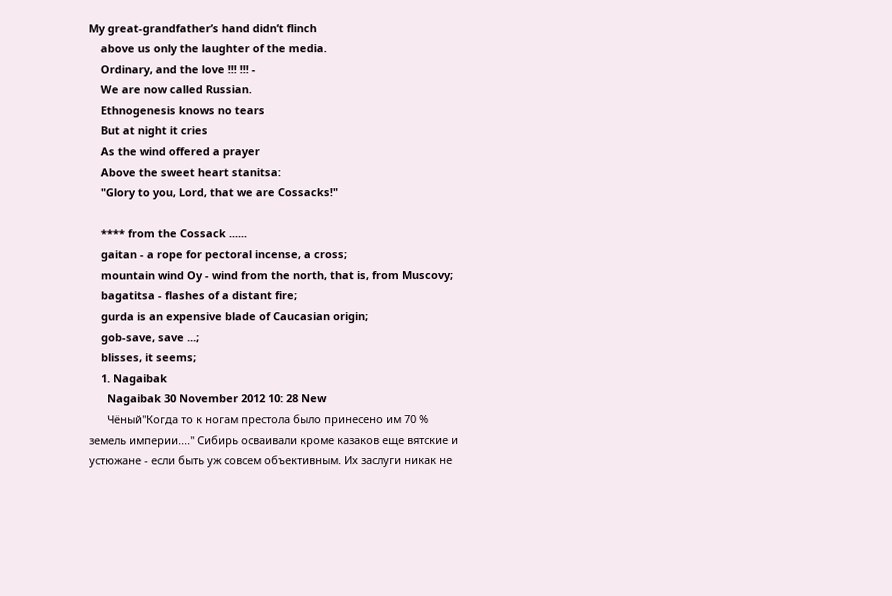My great-grandfather’s hand didn’t flinch
    above us only the laughter of the media.
    Ordinary, and the love !!! !!! -
    We are now called Russian.
    Ethnogenesis knows no tears
    But at night it cries
    As the wind offered a prayer
    Above the sweet heart stanitsa:
    "Glory to you, Lord, that we are Cossacks!"

    **** from the Cossack ......
    gaitan - a rope for pectoral incense, a cross;
    mountain wind Oy - wind from the north, that is, from Muscovy;
    bagatitsa - flashes of a distant fire;
    gurda is an expensive blade of Caucasian origin;
    gob-save, save ...;
    blisses, it seems;
    1. Nagaibak
      Nagaibak 30 November 2012 10: 28 New
      Чёный"Когда то к ногам престола было принесено им 70 % земель империи...." Сибирь осваивали кроме казаков еще вятские и устюжане - если быть уж совсем объективным. Их заслуги никак не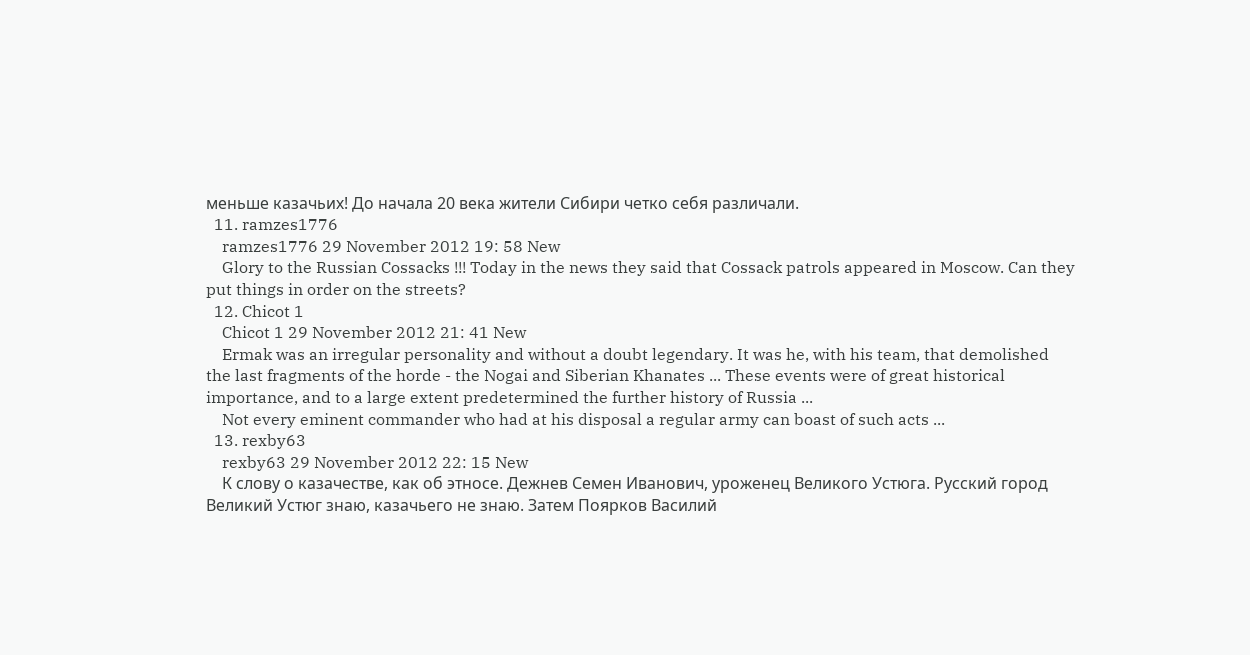меньше казачьих! До начала 20 века жители Сибири четко себя различали.
  11. ramzes1776
    ramzes1776 29 November 2012 19: 58 New
    Glory to the Russian Cossacks !!! Today in the news they said that Cossack patrols appeared in Moscow. Can they put things in order on the streets?
  12. Chicot 1
    Chicot 1 29 November 2012 21: 41 New
    Ermak was an irregular personality and without a doubt legendary. It was he, with his team, that demolished the last fragments of the horde - the Nogai and Siberian Khanates ... These events were of great historical importance, and to a large extent predetermined the further history of Russia ...
    Not every eminent commander who had at his disposal a regular army can boast of such acts ...
  13. rexby63
    rexby63 29 November 2012 22: 15 New
    К слову о казачестве, как об этносе. Дежнев Семен Иванович, уроженец Великого Устюга. Русский город Великий Устюг знаю, казачьего не знаю. Затем Поярков Василий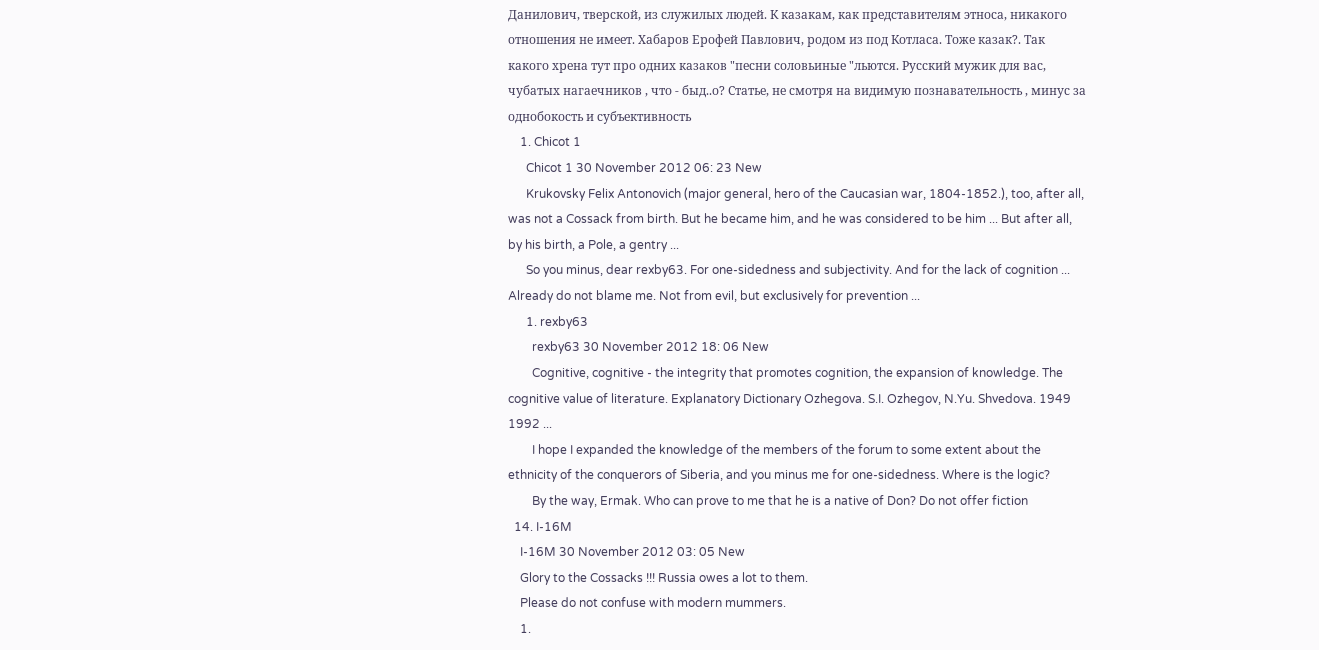Данилович, тверской, из служилых людей. К казакам, как представителям этноса, никакого отношения не имеет. Хабаров Ерофей Павлович, родом из под Котласа. Тоже казак?. Так какого хрена тут про одних казаков "песни соловьиные "льются. Русский мужик для вас, чубатых нагаечников , что - быд..о? Статье, не смотря на видимую познавательность , минус за однобокость и субъективность
    1. Chicot 1
      Chicot 1 30 November 2012 06: 23 New
      Krukovsky Felix Antonovich (major general, hero of the Caucasian war, 1804-1852.), too, after all, was not a Cossack from birth. But he became him, and he was considered to be him ... But after all, by his birth, a Pole, a gentry ...
      So you minus, dear rexby63. For one-sidedness and subjectivity. And for the lack of cognition ... Already do not blame me. Not from evil, but exclusively for prevention ...
      1. rexby63
        rexby63 30 November 2012 18: 06 New
        Cognitive, cognitive - the integrity that promotes cognition, the expansion of knowledge. The cognitive value of literature. Explanatory Dictionary Ozhegova. S.I. Ozhegov, N.Yu. Shvedova. 1949 1992 ...
        I hope I expanded the knowledge of the members of the forum to some extent about the ethnicity of the conquerors of Siberia, and you minus me for one-sidedness. Where is the logic?
        By the way, Ermak. Who can prove to me that he is a native of Don? Do not offer fiction
  14. I-16M
    I-16M 30 November 2012 03: 05 New
    Glory to the Cossacks !!! Russia owes a lot to them.
    Please do not confuse with modern mummers.
    1.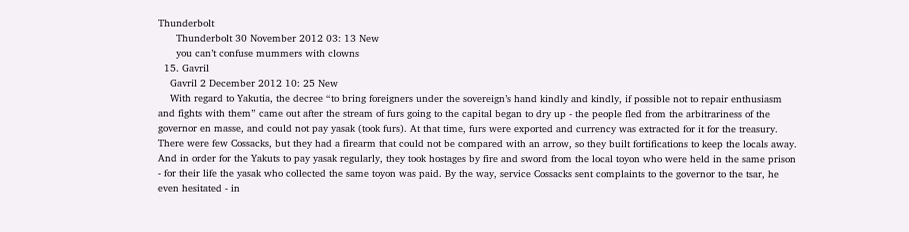Thunderbolt
      Thunderbolt 30 November 2012 03: 13 New
      you can’t confuse mummers with clowns
  15. Gavril
    Gavril 2 December 2012 10: 25 New
    With regard to Yakutia, the decree “to bring foreigners under the sovereign’s hand kindly and kindly, if possible not to repair enthusiasm and fights with them” came out after the stream of furs going to the capital began to dry up - the people fled from the arbitrariness of the governor en masse, and could not pay yasak (took furs). At that time, furs were exported and currency was extracted for it for the treasury. There were few Cossacks, but they had a firearm that could not be compared with an arrow, so they built fortifications to keep the locals away. And in order for the Yakuts to pay yasak regularly, they took hostages by fire and sword from the local toyon who were held in the same prison - for their life the yasak who collected the same toyon was paid. By the way, service Cossacks sent complaints to the governor to the tsar, he even hesitated - in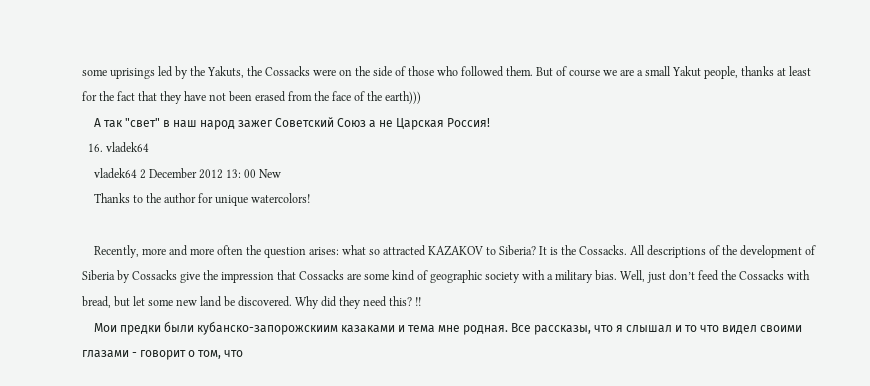some uprisings led by the Yakuts, the Cossacks were on the side of those who followed them. But of course we are a small Yakut people, thanks at least for the fact that they have not been erased from the face of the earth)))
    А так "свет" в наш народ зажег Советский Союз а не Царская Россия!
  16. vladek64
    vladek64 2 December 2012 13: 00 New
    Thanks to the author for unique watercolors!

    Recently, more and more often the question arises: what so attracted KAZAKOV to Siberia? It is the Cossacks. All descriptions of the development of Siberia by Cossacks give the impression that Cossacks are some kind of geographic society with a military bias. Well, just don’t feed the Cossacks with bread, but let some new land be discovered. Why did they need this? !!
    Мои предки были кубанско-запорожскиим казаками и тема мне родная. Все рассказы, что я слышал и то что видел своими глазами - говорит о том, что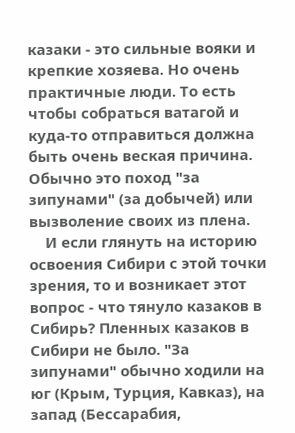казаки - это сильные вояки и крепкие хозяева. Но очень практичные люди. То есть чтобы собраться ватагой и куда-то отправиться должна быть очень веская причина. Обычно это поход "за зипунами" (за добычей) или вызволение своих из плена.
    И если глянуть на историю освоения Сибири с этой точки зрения, то и возникает этот вопрос - что тянуло казаков в Сибирь? Пленных казаков в Сибири не было. "За зипунами" обычно ходили на юг (Крым, Турция, Кавказ), на запад (Бессарабия,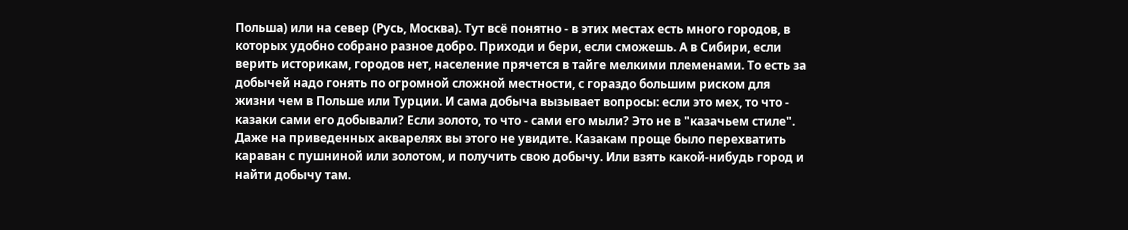Польша) или на север (Русь, Москва). Тут всё понятно - в этих местах есть много городов, в которых удобно собрано разное добро. Приходи и бери, если сможешь. А в Сибири, если верить историкам, городов нет, население прячется в тайге мелкими племенами. То есть за добычей надо гонять по огромной сложной местности, с гораздо большим риском для жизни чем в Польше или Турции. И сама добыча вызывает вопросы: если это мех, то что - казаки сами его добывали? Если золото, то что - сами его мыли? Это не в "казачьем стиле". Даже на приведенных акварелях вы этого не увидите. Казакам проще было перехватить караван с пушниной или золотом, и получить свою добычу. Или взять какой-нибудь город и найти добычу там.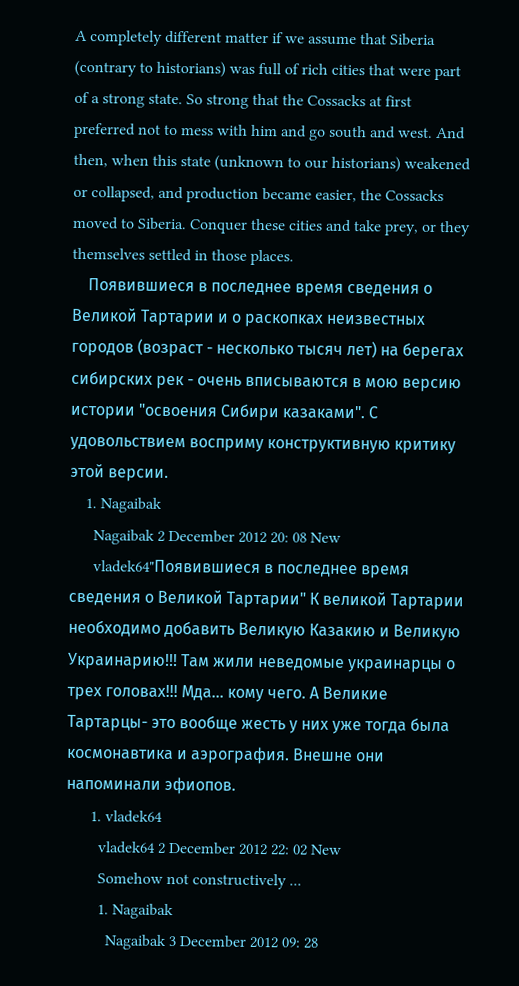A completely different matter if we assume that Siberia (contrary to historians) was full of rich cities that were part of a strong state. So strong that the Cossacks at first preferred not to mess with him and go south and west. And then, when this state (unknown to our historians) weakened or collapsed, and production became easier, the Cossacks moved to Siberia. Conquer these cities and take prey, or they themselves settled in those places.
    Появившиеся в последнее время сведения о Великой Тартарии и о раскопках неизвестных городов (возраст - несколько тысяч лет) на берегах сибирских рек - очень вписываются в мою версию истории "освоения Сибири казаками". С удовольствием восприму конструктивную критику этой версии.
    1. Nagaibak
      Nagaibak 2 December 2012 20: 08 New
      vladek64"Появившиеся в последнее время сведения о Великой Тартарии" К великой Тартарии необходимо добавить Великую Казакию и Великую Украинарию!!! Там жили неведомые украинарцы о трех головах!!! Мда... кому чего. А Великие Тартарцы- это вообще жесть у них уже тогда была космонавтика и аэрография. Внешне они напоминали эфиопов.
      1. vladek64
        vladek64 2 December 2012 22: 02 New
        Somehow not constructively ...
        1. Nagaibak
          Nagaibak 3 December 2012 09: 28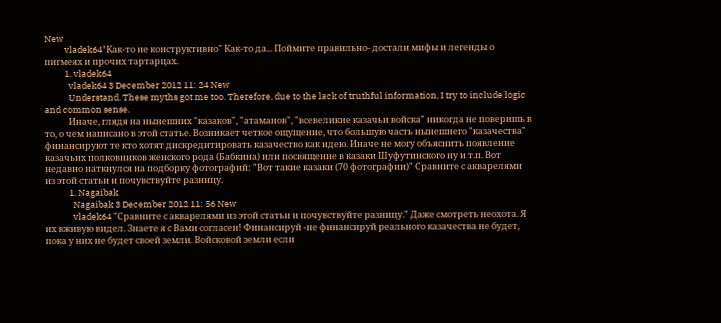New
          vladek64"Как-то не конструктивно" Как-то да... Поймите правильно- достали мифы и легенды о пигмеях и прочих тартарцах.
          1. vladek64
            vladek64 3 December 2012 11: 24 New
            Understand. These myths got me too. Therefore, due to the lack of truthful information, I try to include logic and common sense.
            Иначе, глядя на нынешних "казаков", "атаманов", "всевеликие казачьи войска" никогда не поверишь в то, о чем написано в этой статье. Возникает четкое ощущение, что большую часть нынешнего "казачества" финансируют те кто хотят дискредитировать казачество как идею. Иначе не могу объяснить появление казачьих полковников женского рода (Бабкина) или посвящение в казаки Шуфутинского ну и т.п. Вот недавно наткнулся на подборку фотографий: "Вот такие казаки (70 фотографии)" Сравните с акварелями из этой статьи и почувствуйте разницу.
            1. Nagaibak
              Nagaibak 3 December 2012 11: 56 New
              vladek64 "Сравните с акварелями из этой статьи и почувствуйте разницу." Даже смотреть неохота. Я их вживую видел. Знаете я с Вами согласен! Финансируй -не финансируй реального казачества не будет, пока у них не будет своей земли. Войсковой земли если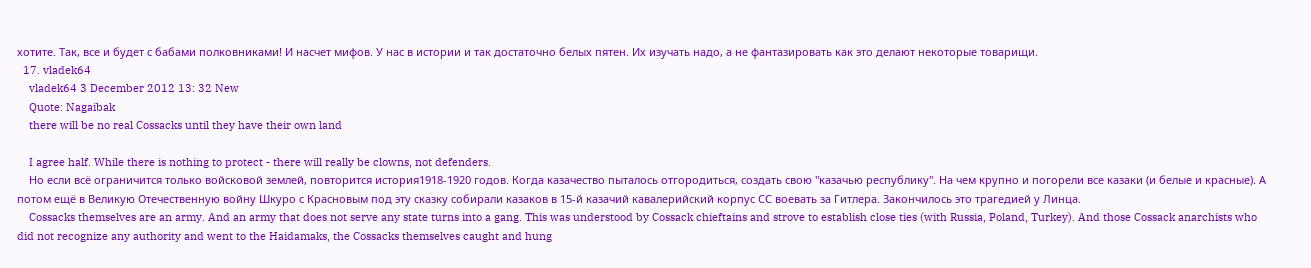хотите. Так, все и будет с бабами полковниками! И насчет мифов. У нас в истории и так достаточно белых пятен. Их изучать надо, а не фантазировать как это делают некоторые товарищи.
  17. vladek64
    vladek64 3 December 2012 13: 32 New
    Quote: Nagaibak
    there will be no real Cossacks until they have their own land

    I agree half. While there is nothing to protect - there will really be clowns, not defenders.
    Но если всё ограничится только войсковой землей, повторится история1918-1920 годов. Когда казачество пыталось отгородиться, создать свою "казачью республику". На чем крупно и погорели все казаки (и белые и красные). А потом ещё в Великую Отечественную войну Шкуро с Красновым под эту сказку собирали казаков в 15-й казачий кавалерийский корпус СС воевать за Гитлера. Закончилось это трагедией у Линца.
    Cossacks themselves are an army. And an army that does not serve any state turns into a gang. This was understood by Cossack chieftains and strove to establish close ties (with Russia, Poland, Turkey). And those Cossack anarchists who did not recognize any authority and went to the Haidamaks, the Cossacks themselves caught and hung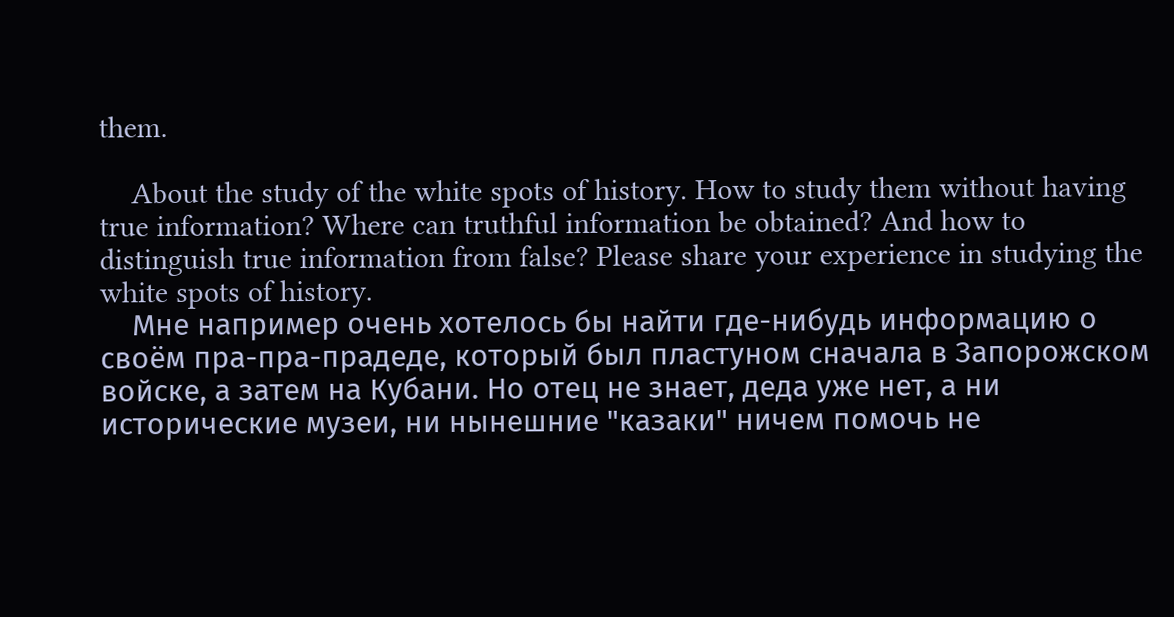them.

    About the study of the white spots of history. How to study them without having true information? Where can truthful information be obtained? And how to distinguish true information from false? Please share your experience in studying the white spots of history.
    Мне например очень хотелось бы найти где-нибудь информацию о своём пра-пра-прадеде, который был пластуном сначала в Запорожском войске, а затем на Кубани. Но отец не знает, деда уже нет, а ни исторические музеи, ни нынешние "казаки" ничем помочь не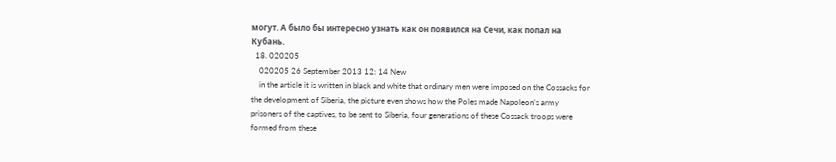могут. А было бы интересно узнать как он появился на Сечи, как попал на Кубань.
  18. 020205
    020205 26 September 2013 12: 14 New
    in the article it is written in black and white that ordinary men were imposed on the Cossacks for the development of Siberia, the picture even shows how the Poles made Napoleon’s army prisoners of the captives, to be sent to Siberia, four generations of these Cossack troops were formed from these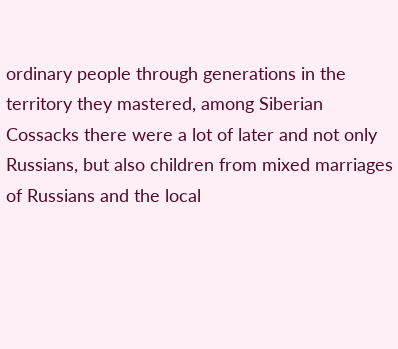ordinary people through generations in the territory they mastered, among Siberian Cossacks there were a lot of later and not only Russians, but also children from mixed marriages of Russians and the local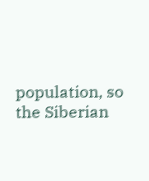population, so the Siberian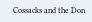Cossacks and the Don